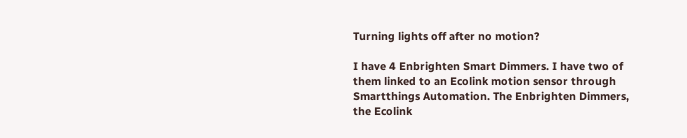Turning lights off after no motion?

I have 4 Enbrighten Smart Dimmers. I have two of them linked to an Ecolink motion sensor through Smartthings Automation. The Enbrighten Dimmers, the Ecolink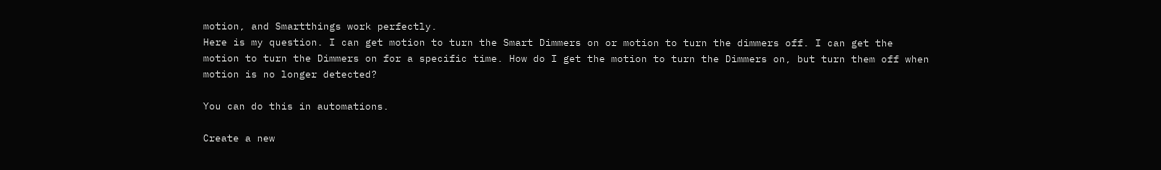motion, and Smartthings work perfectly.
Here is my question. I can get motion to turn the Smart Dimmers on or motion to turn the dimmers off. I can get the motion to turn the Dimmers on for a specific time. How do I get the motion to turn the Dimmers on, but turn them off when motion is no longer detected?

You can do this in automations.

Create a new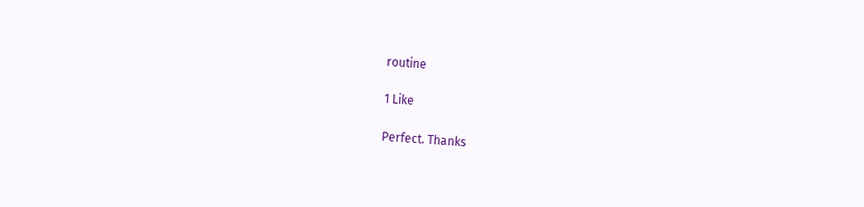routine

1 Like

Perfect. Thanks